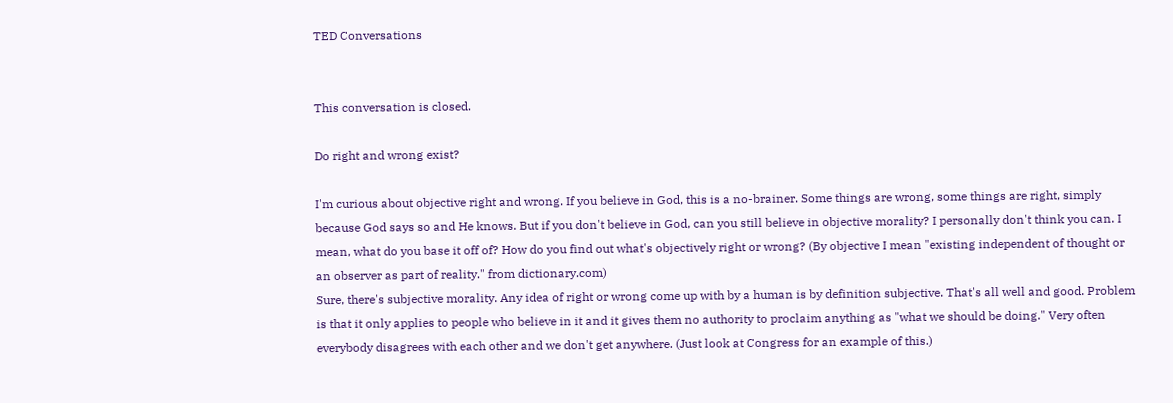TED Conversations


This conversation is closed.

Do right and wrong exist?

I'm curious about objective right and wrong. If you believe in God, this is a no-brainer. Some things are wrong, some things are right, simply because God says so and He knows. But if you don't believe in God, can you still believe in objective morality? I personally don't think you can. I mean, what do you base it off of? How do you find out what's objectively right or wrong? (By objective I mean "existing independent of thought or an observer as part of reality." from dictionary.com)
Sure, there's subjective morality. Any idea of right or wrong come up with by a human is by definition subjective. That's all well and good. Problem is that it only applies to people who believe in it and it gives them no authority to proclaim anything as "what we should be doing." Very often everybody disagrees with each other and we don't get anywhere. (Just look at Congress for an example of this.)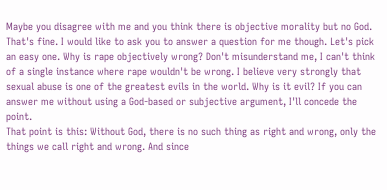Maybe you disagree with me and you think there is objective morality but no God. That's fine. I would like to ask you to answer a question for me though. Let's pick an easy one. Why is rape objectively wrong? Don't misunderstand me, I can't think of a single instance where rape wouldn't be wrong. I believe very strongly that sexual abuse is one of the greatest evils in the world. Why is it evil? If you can answer me without using a God-based or subjective argument, I'll concede the point.
That point is this: Without God, there is no such thing as right and wrong, only the things we call right and wrong. And since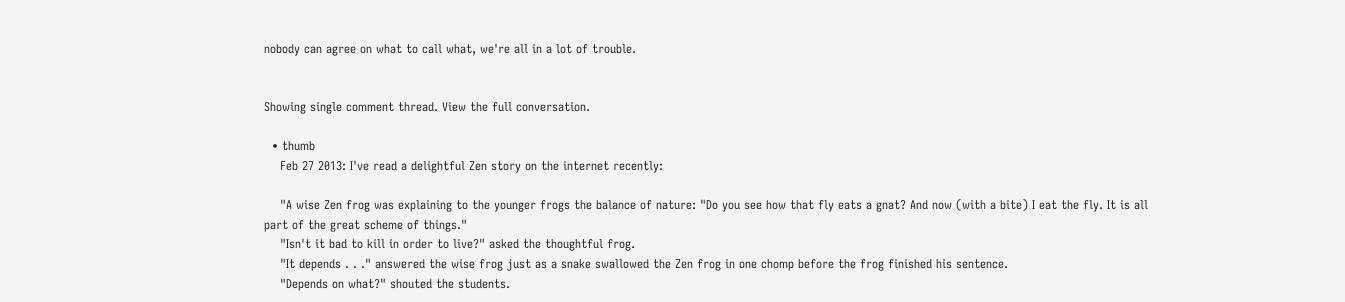nobody can agree on what to call what, we're all in a lot of trouble.


Showing single comment thread. View the full conversation.

  • thumb
    Feb 27 2013: I've read a delightful Zen story on the internet recently:

    "A wise Zen frog was explaining to the younger frogs the balance of nature: "Do you see how that fly eats a gnat? And now (with a bite) I eat the fly. It is all part of the great scheme of things."
    "Isn't it bad to kill in order to live?" asked the thoughtful frog.
    "It depends . . ." answered the wise frog just as a snake swallowed the Zen frog in one chomp before the frog finished his sentence.
    "Depends on what?" shouted the students.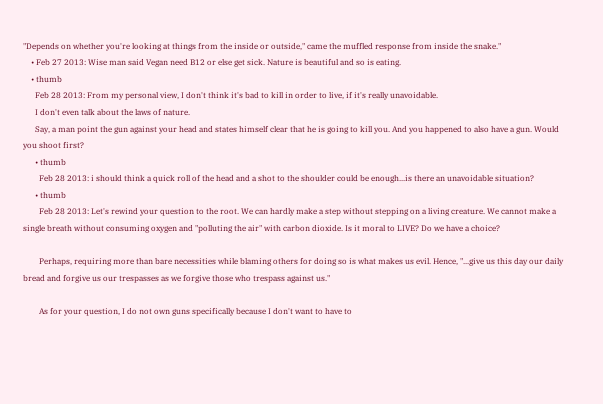"Depends on whether you're looking at things from the inside or outside," came the muffled response from inside the snake."
    • Feb 27 2013: Wise man said Vegan need B12 or else get sick. Nature is beautiful and so is eating.
    • thumb
      Feb 28 2013: From my personal view, I don't think it's bad to kill in order to live, if it's really unavoidable.
      I don't even talk about the laws of nature.
      Say, a man point the gun against your head and states himself clear that he is going to kill you. And you happened to also have a gun. Would you shoot first?
      • thumb
        Feb 28 2013: i should think a quick roll of the head and a shot to the shoulder could be enough...is there an unavoidable situation?
      • thumb
        Feb 28 2013: Let's rewind your question to the root. We can hardly make a step without stepping on a living creature. We cannot make a single breath without consuming oxygen and "polluting the air" with carbon dioxide. Is it moral to LIVE? Do we have a choice?

        Perhaps, requiring more than bare necessities while blaming others for doing so is what makes us evil. Hence, "...give us this day our daily bread and forgive us our trespasses as we forgive those who trespass against us."

        As for your question, I do not own guns specifically because I don't want to have to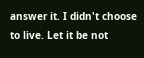answer it. I didn't choose to live. Let it be not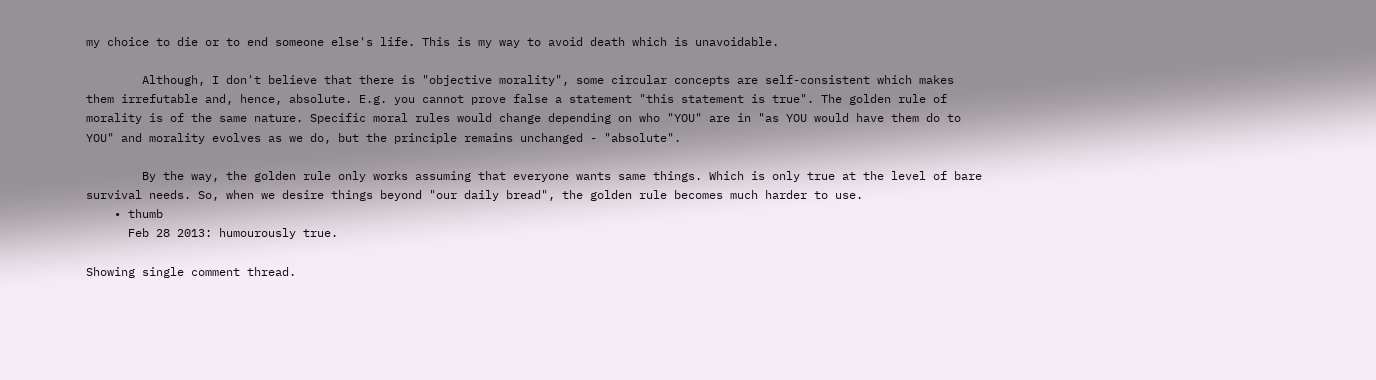my choice to die or to end someone else's life. This is my way to avoid death which is unavoidable.

        Although, I don't believe that there is "objective morality", some circular concepts are self-consistent which makes them irrefutable and, hence, absolute. E.g. you cannot prove false a statement "this statement is true". The golden rule of morality is of the same nature. Specific moral rules would change depending on who "YOU" are in "as YOU would have them do to YOU" and morality evolves as we do, but the principle remains unchanged - "absolute".

        By the way, the golden rule only works assuming that everyone wants same things. Which is only true at the level of bare survival needs. So, when we desire things beyond "our daily bread", the golden rule becomes much harder to use.
    • thumb
      Feb 28 2013: humourously true.

Showing single comment thread.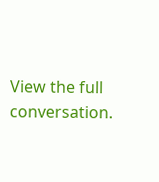View the full conversation.